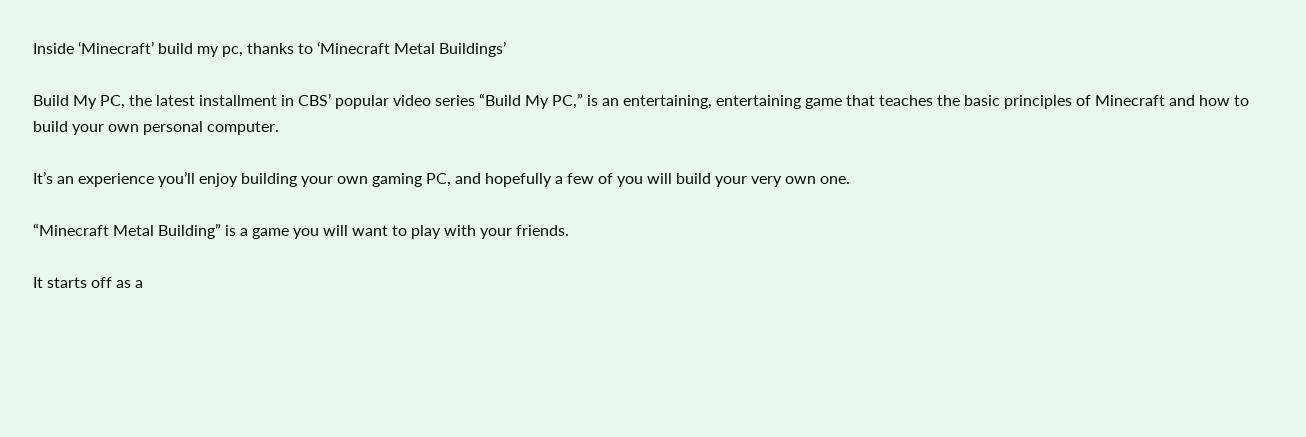Inside ‘Minecraft’ build my pc, thanks to ‘Minecraft Metal Buildings’

Build My PC, the latest installment in CBS’ popular video series “Build My PC,” is an entertaining, entertaining game that teaches the basic principles of Minecraft and how to build your own personal computer.

It’s an experience you’ll enjoy building your own gaming PC, and hopefully a few of you will build your very own one.

“Minecraft Metal Building” is a game you will want to play with your friends.

It starts off as a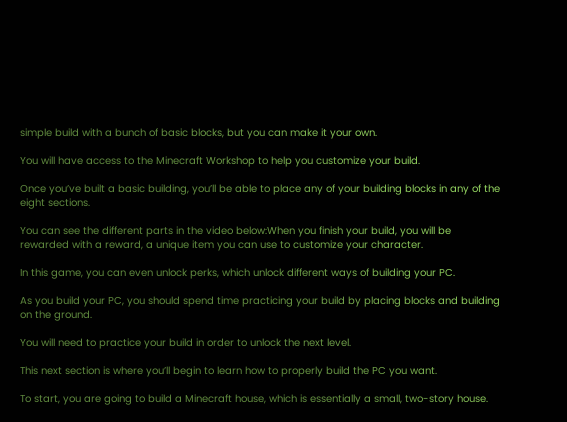simple build with a bunch of basic blocks, but you can make it your own.

You will have access to the Minecraft Workshop to help you customize your build.

Once you’ve built a basic building, you’ll be able to place any of your building blocks in any of the eight sections.

You can see the different parts in the video below:When you finish your build, you will be rewarded with a reward, a unique item you can use to customize your character.

In this game, you can even unlock perks, which unlock different ways of building your PC.

As you build your PC, you should spend time practicing your build by placing blocks and building on the ground.

You will need to practice your build in order to unlock the next level.

This next section is where you’ll begin to learn how to properly build the PC you want.

To start, you are going to build a Minecraft house, which is essentially a small, two-story house.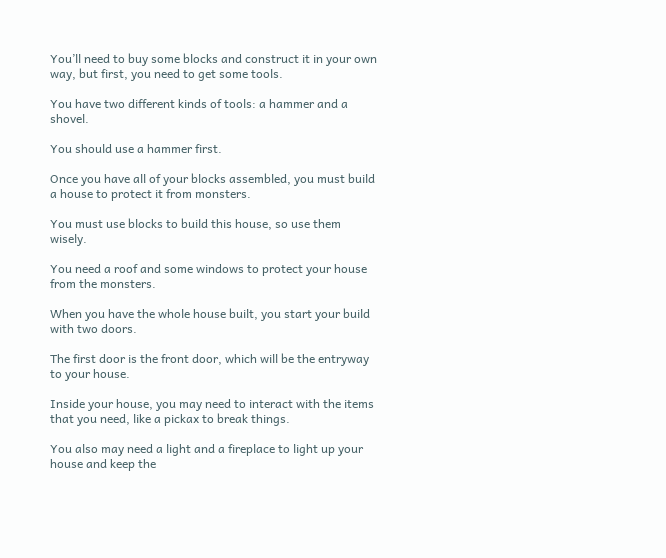You’ll need to buy some blocks and construct it in your own way, but first, you need to get some tools.

You have two different kinds of tools: a hammer and a shovel.

You should use a hammer first.

Once you have all of your blocks assembled, you must build a house to protect it from monsters.

You must use blocks to build this house, so use them wisely.

You need a roof and some windows to protect your house from the monsters.

When you have the whole house built, you start your build with two doors.

The first door is the front door, which will be the entryway to your house.

Inside your house, you may need to interact with the items that you need, like a pickax to break things.

You also may need a light and a fireplace to light up your house and keep the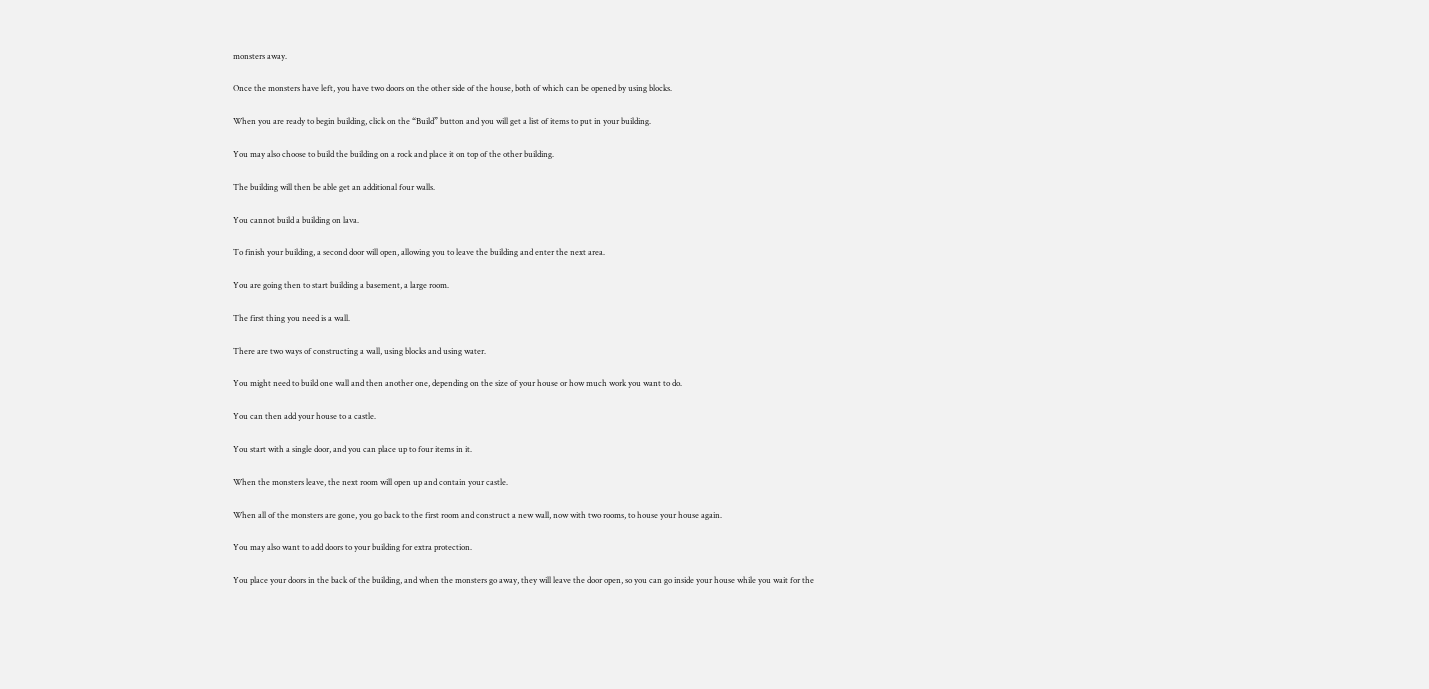monsters away.

Once the monsters have left, you have two doors on the other side of the house, both of which can be opened by using blocks.

When you are ready to begin building, click on the “Build” button and you will get a list of items to put in your building.

You may also choose to build the building on a rock and place it on top of the other building.

The building will then be able get an additional four walls.

You cannot build a building on lava.

To finish your building, a second door will open, allowing you to leave the building and enter the next area.

You are going then to start building a basement, a large room.

The first thing you need is a wall.

There are two ways of constructing a wall, using blocks and using water.

You might need to build one wall and then another one, depending on the size of your house or how much work you want to do.

You can then add your house to a castle.

You start with a single door, and you can place up to four items in it.

When the monsters leave, the next room will open up and contain your castle.

When all of the monsters are gone, you go back to the first room and construct a new wall, now with two rooms, to house your house again.

You may also want to add doors to your building for extra protection.

You place your doors in the back of the building, and when the monsters go away, they will leave the door open, so you can go inside your house while you wait for the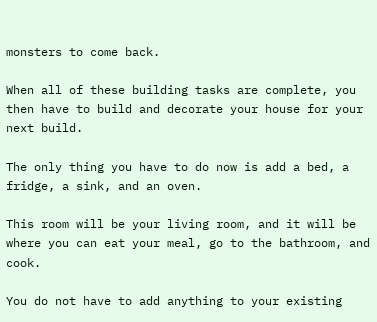monsters to come back.

When all of these building tasks are complete, you then have to build and decorate your house for your next build.

The only thing you have to do now is add a bed, a fridge, a sink, and an oven.

This room will be your living room, and it will be where you can eat your meal, go to the bathroom, and cook.

You do not have to add anything to your existing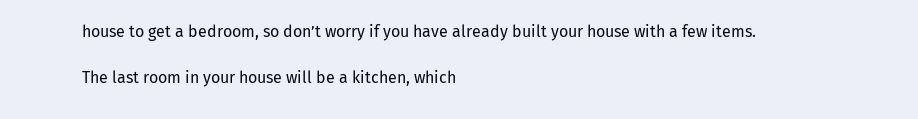house to get a bedroom, so don’t worry if you have already built your house with a few items.

The last room in your house will be a kitchen, which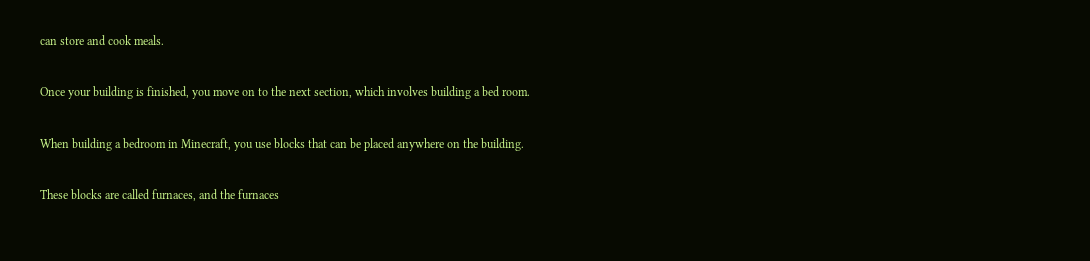can store and cook meals.

Once your building is finished, you move on to the next section, which involves building a bed room.

When building a bedroom in Minecraft, you use blocks that can be placed anywhere on the building.

These blocks are called furnaces, and the furnaces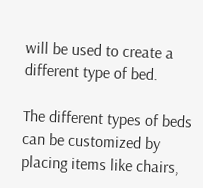will be used to create a different type of bed.

The different types of beds can be customized by placing items like chairs,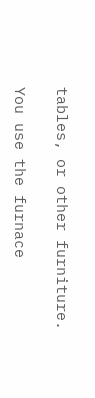tables, or other furniture.

You use the furnace